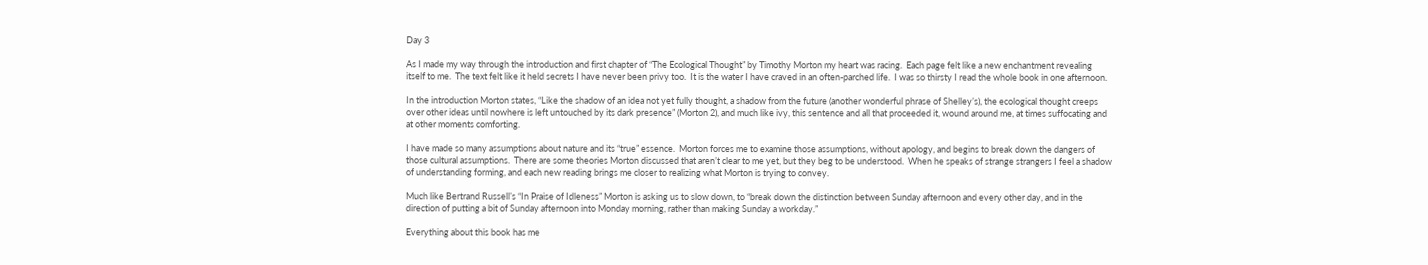Day 3

As I made my way through the introduction and first chapter of “The Ecological Thought” by Timothy Morton my heart was racing.  Each page felt like a new enchantment revealing itself to me.  The text felt like it held secrets I have never been privy too.  It is the water I have craved in an often-parched life.  I was so thirsty I read the whole book in one afternoon.

In the introduction Morton states, “Like the shadow of an idea not yet fully thought, a shadow from the future (another wonderful phrase of Shelley’s), the ecological thought creeps over other ideas until nowhere is left untouched by its dark presence” (Morton 2), and much like ivy, this sentence and all that proceeded it, wound around me, at times suffocating and at other moments comforting.

I have made so many assumptions about nature and its “true” essence.  Morton forces me to examine those assumptions, without apology, and begins to break down the dangers of those cultural assumptions.  There are some theories Morton discussed that aren’t clear to me yet, but they beg to be understood.  When he speaks of strange strangers I feel a shadow of understanding forming, and each new reading brings me closer to realizing what Morton is trying to convey.

Much like Bertrand Russell’s “In Praise of Idleness” Morton is asking us to slow down, to “break down the distinction between Sunday afternoon and every other day, and in the direction of putting a bit of Sunday afternoon into Monday morning, rather than making Sunday a workday.”

Everything about this book has me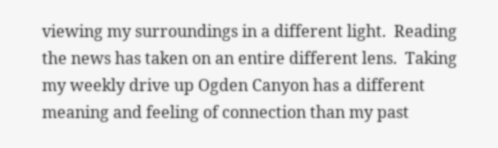viewing my surroundings in a different light.  Reading the news has taken on an entire different lens.  Taking my weekly drive up Ogden Canyon has a different meaning and feeling of connection than my past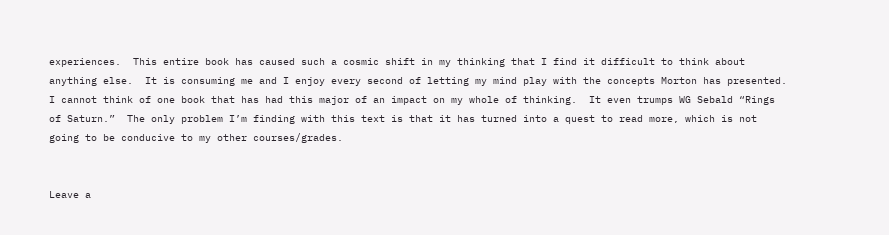experiences.  This entire book has caused such a cosmic shift in my thinking that I find it difficult to think about anything else.  It is consuming me and I enjoy every second of letting my mind play with the concepts Morton has presented.  I cannot think of one book that has had this major of an impact on my whole of thinking.  It even trumps WG Sebald “Rings of Saturn.”  The only problem I’m finding with this text is that it has turned into a quest to read more, which is not going to be conducive to my other courses/grades.


Leave a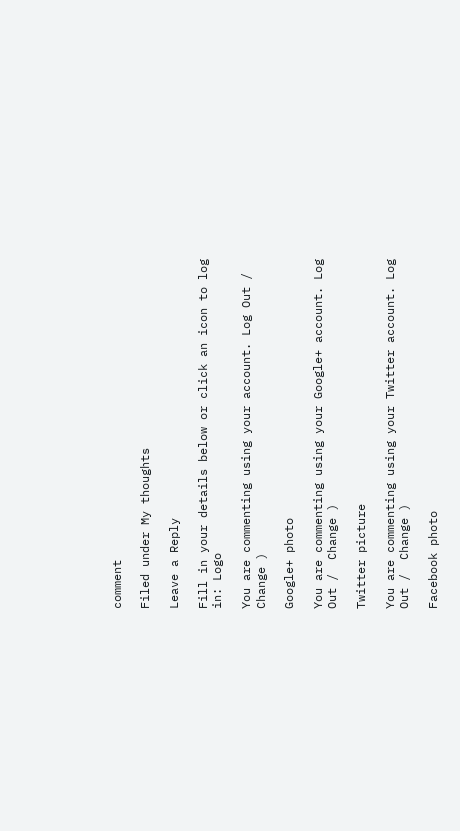comment

Filed under My thoughts

Leave a Reply

Fill in your details below or click an icon to log in: Logo

You are commenting using your account. Log Out /  Change )

Google+ photo

You are commenting using your Google+ account. Log Out /  Change )

Twitter picture

You are commenting using your Twitter account. Log Out /  Change )

Facebook photo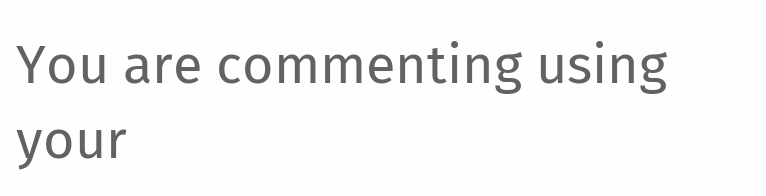You are commenting using your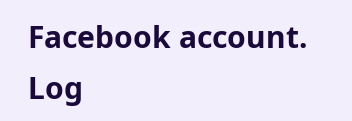Facebook account. Log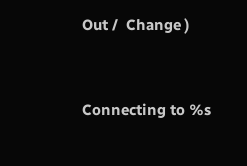Out /  Change )


Connecting to %s